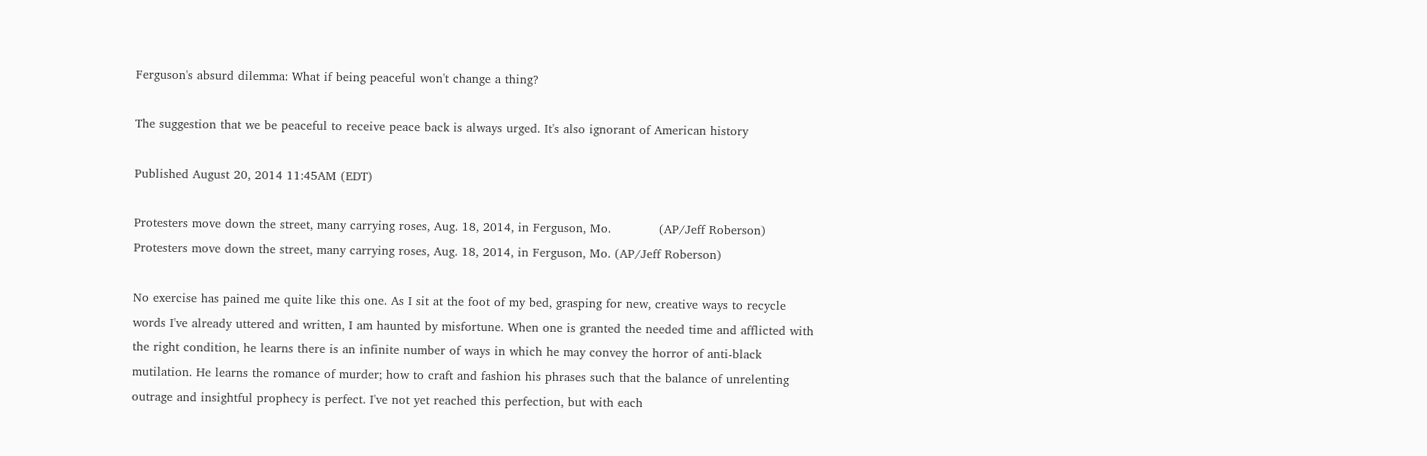Ferguson's absurd dilemma: What if being peaceful won't change a thing?

The suggestion that we be peaceful to receive peace back is always urged. It's also ignorant of American history

Published August 20, 2014 11:45AM (EDT)

Protesters move down the street, many carrying roses, Aug. 18, 2014, in Ferguson, Mo.            (AP/Jeff Roberson)
Protesters move down the street, many carrying roses, Aug. 18, 2014, in Ferguson, Mo. (AP/Jeff Roberson)

No exercise has pained me quite like this one. As I sit at the foot of my bed, grasping for new, creative ways to recycle words I've already uttered and written, I am haunted by misfortune. When one is granted the needed time and afflicted with the right condition, he learns there is an infinite number of ways in which he may convey the horror of anti-black mutilation. He learns the romance of murder; how to craft and fashion his phrases such that the balance of unrelenting outrage and insightful prophecy is perfect. I've not yet reached this perfection, but with each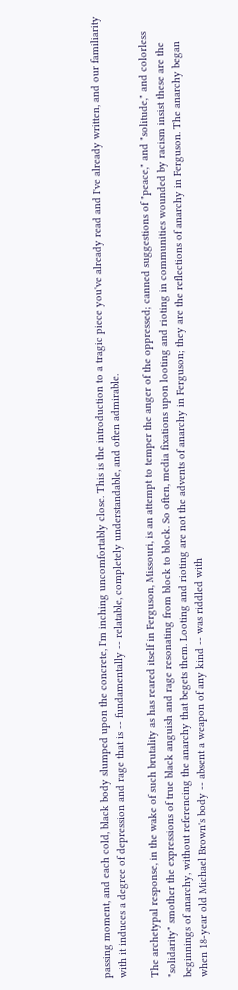passing moment, and each cold, black body slumped upon the concrete, I'm inching uncomfortably close. This is the introduction to a tragic piece you've already read and I've already written, and our familiarity with it induces a degree of depression and rage that is -- fundamentally -- relatable, completely understandable, and often admirable.

The archetypal response, in the wake of such brutality as has reared itself in Ferguson, Missouri, is an attempt to temper the anger of the oppressed; canned suggestions of "peace," and "solitude," and colorless "solidarity" smother the expressions of true black anguish and rage resonating from block to block. So often, media fixations upon looting and rioting in communities wounded by racism insist these are the beginnings of anarchy, without referencing the anarchy that begets them. Looting and rioting are not the advents of anarchy in Ferguson; they are the reflections of anarchy in Ferguson. The anarchy began when 18-year old Michael Brown's body -- absent a weapon of any kind -- was riddled with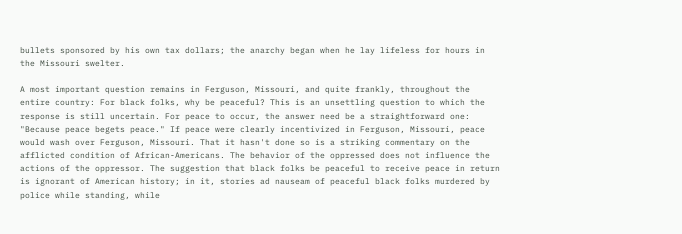bullets sponsored by his own tax dollars; the anarchy began when he lay lifeless for hours in the Missouri swelter.

A most important question remains in Ferguson, Missouri, and quite frankly, throughout the entire country: For black folks, why be peaceful? This is an unsettling question to which the response is still uncertain. For peace to occur, the answer need be a straightforward one: "Because peace begets peace." If peace were clearly incentivized in Ferguson, Missouri, peace would wash over Ferguson, Missouri. That it hasn't done so is a striking commentary on the afflicted condition of African-Americans. The behavior of the oppressed does not influence the actions of the oppressor. The suggestion that black folks be peaceful to receive peace in return is ignorant of American history; in it, stories ad nauseam of peaceful black folks murdered by police while standing, while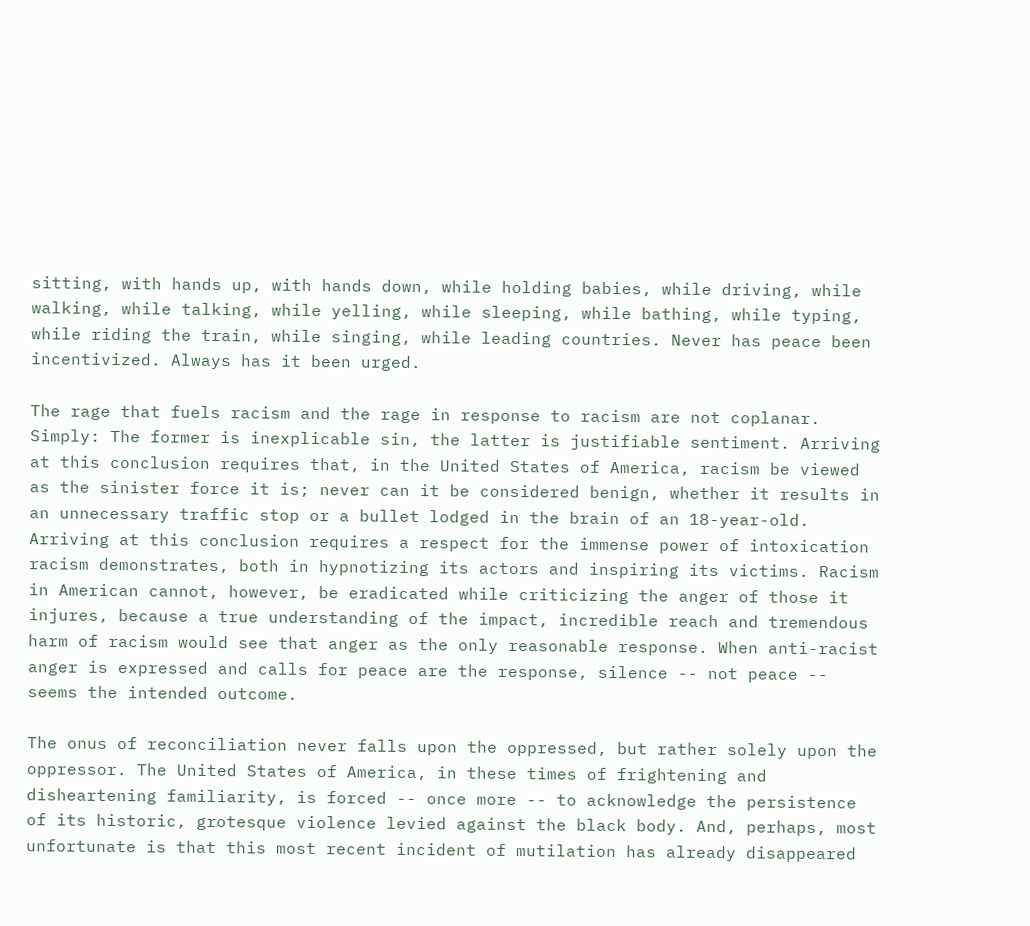sitting, with hands up, with hands down, while holding babies, while driving, while walking, while talking, while yelling, while sleeping, while bathing, while typing, while riding the train, while singing, while leading countries. Never has peace been incentivized. Always has it been urged.

The rage that fuels racism and the rage in response to racism are not coplanar. Simply: The former is inexplicable sin, the latter is justifiable sentiment. Arriving at this conclusion requires that, in the United States of America, racism be viewed as the sinister force it is; never can it be considered benign, whether it results in an unnecessary traffic stop or a bullet lodged in the brain of an 18-year-old. Arriving at this conclusion requires a respect for the immense power of intoxication racism demonstrates, both in hypnotizing its actors and inspiring its victims. Racism in American cannot, however, be eradicated while criticizing the anger of those it injures, because a true understanding of the impact, incredible reach and tremendous harm of racism would see that anger as the only reasonable response. When anti-racist anger is expressed and calls for peace are the response, silence -- not peace -- seems the intended outcome.

The onus of reconciliation never falls upon the oppressed, but rather solely upon the oppressor. The United States of America, in these times of frightening and disheartening familiarity, is forced -- once more -- to acknowledge the persistence of its historic, grotesque violence levied against the black body. And, perhaps, most unfortunate is that this most recent incident of mutilation has already disappeared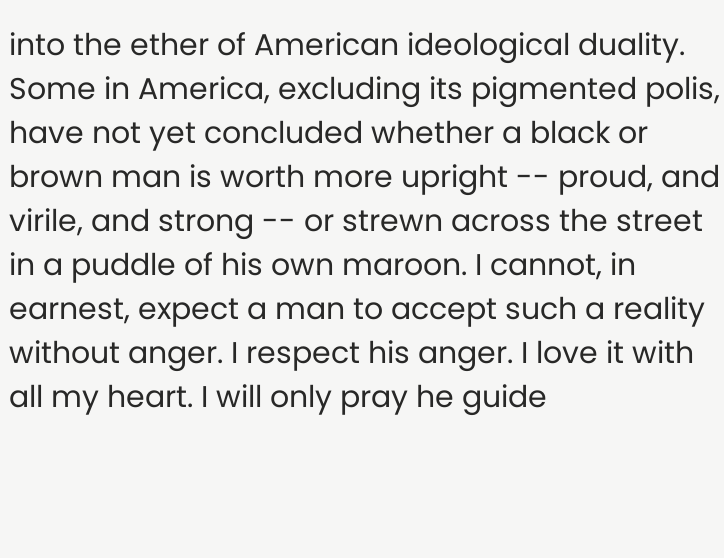into the ether of American ideological duality. Some in America, excluding its pigmented polis, have not yet concluded whether a black or brown man is worth more upright -- proud, and virile, and strong -- or strewn across the street in a puddle of his own maroon. I cannot, in earnest, expect a man to accept such a reality without anger. I respect his anger. I love it with all my heart. I will only pray he guide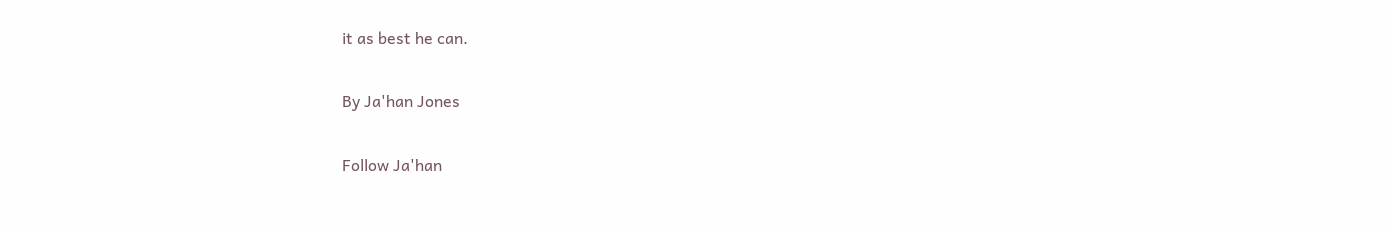it as best he can.

By Ja'han Jones

Follow Ja'han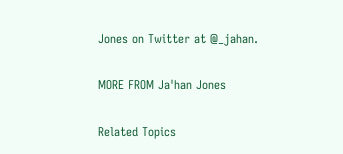Jones on Twitter at @_jahan.

MORE FROM Ja'han Jones

Related Topics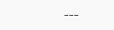---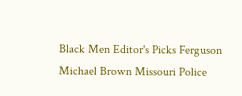Black Men Editor's Picks Ferguson Michael Brown Missouri Police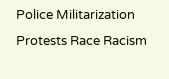Police Militarization Protests Race Racism